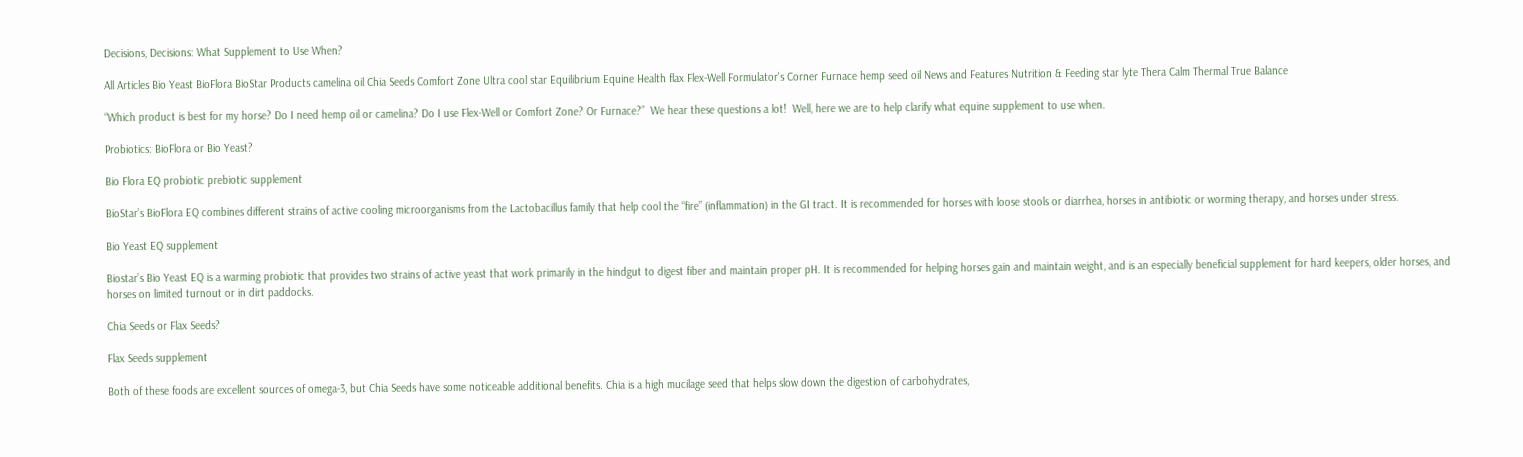Decisions, Decisions: What Supplement to Use When?

All Articles Bio Yeast BioFlora BioStar Products camelina oil Chia Seeds Comfort Zone Ultra cool star Equilibrium Equine Health flax Flex-Well Formulator's Corner Furnace hemp seed oil News and Features Nutrition & Feeding star lyte Thera Calm Thermal True Balance

“Which product is best for my horse? Do I need hemp oil or camelina? Do I use Flex-Well or Comfort Zone? Or Furnace?”  We hear these questions a lot!  Well, here we are to help clarify what equine supplement to use when.

Probiotics: BioFlora or Bio Yeast?

Bio Flora EQ probiotic prebiotic supplement

BioStar’s BioFlora EQ combines different strains of active cooling microorganisms from the Lactobacillus family that help cool the “fire” (inflammation) in the GI tract. It is recommended for horses with loose stools or diarrhea, horses in antibiotic or worming therapy, and horses under stress.

Bio Yeast EQ supplement

Biostar’s Bio Yeast EQ is a warming probiotic that provides two strains of active yeast that work primarily in the hindgut to digest fiber and maintain proper pH. It is recommended for helping horses gain and maintain weight, and is an especially beneficial supplement for hard keepers, older horses, and horses on limited turnout or in dirt paddocks.

Chia Seeds or Flax Seeds?

Flax Seeds supplement

Both of these foods are excellent sources of omega-3, but Chia Seeds have some noticeable additional benefits. Chia is a high mucilage seed that helps slow down the digestion of carbohydrates,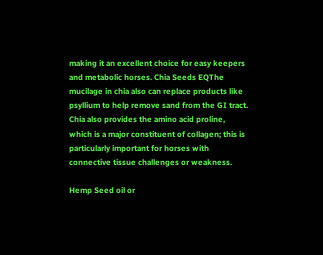making it an excellent choice for easy keepers and metabolic horses. Chia Seeds EQThe mucilage in chia also can replace products like psyllium to help remove sand from the GI tract. Chia also provides the amino acid proline, which is a major constituent of collagen; this is particularly important for horses with connective tissue challenges or weakness.

Hemp Seed oil or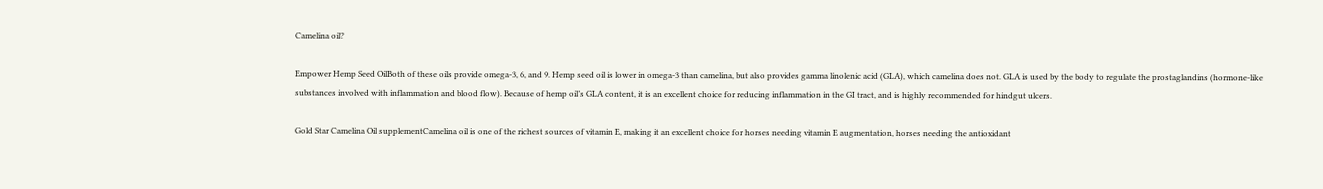Camelina oil?

Empower Hemp Seed OilBoth of these oils provide omega-3, 6, and 9. Hemp seed oil is lower in omega-3 than camelina, but also provides gamma linolenic acid (GLA), which camelina does not. GLA is used by the body to regulate the prostaglandins (hormone-like substances involved with inflammation and blood flow). Because of hemp oil’s GLA content, it is an excellent choice for reducing inflammation in the GI tract, and is highly recommended for hindgut ulcers.

Gold Star Camelina Oil supplementCamelina oil is one of the richest sources of vitamin E, making it an excellent choice for horses needing vitamin E augmentation, horses needing the antioxidant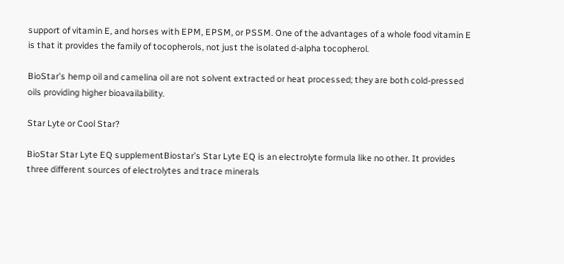support of vitamin E, and horses with EPM, EPSM, or PSSM. One of the advantages of a whole food vitamin E is that it provides the family of tocopherols, not just the isolated d-alpha tocopherol.

BioStar’s hemp oil and camelina oil are not solvent extracted or heat processed; they are both cold-pressed oils providing higher bioavailability.

Star Lyte or Cool Star?

BioStar Star Lyte EQ supplementBiostar’s Star Lyte EQ is an electrolyte formula like no other. It provides three different sources of electrolytes and trace minerals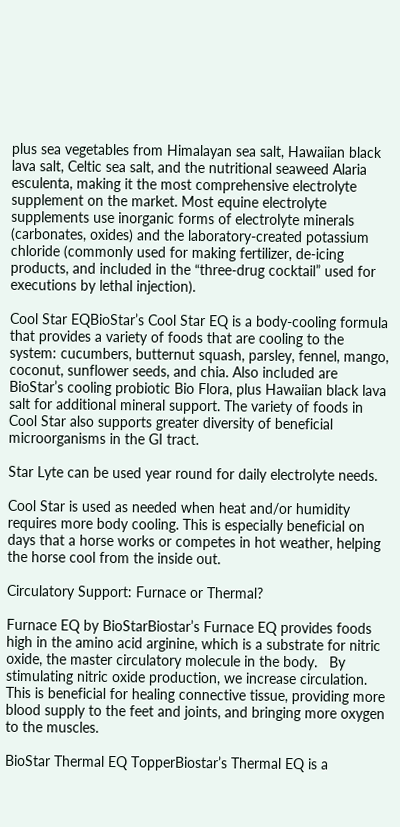plus sea vegetables from Himalayan sea salt, Hawaiian black lava salt, Celtic sea salt, and the nutritional seaweed Alaria esculenta, making it the most comprehensive electrolyte supplement on the market. Most equine electrolyte supplements use inorganic forms of electrolyte minerals (carbonates, oxides) and the laboratory-created potassium chloride (commonly used for making fertilizer, de-icing products, and included in the “three-drug cocktail” used for executions by lethal injection).

Cool Star EQBioStar’s Cool Star EQ is a body-cooling formula that provides a variety of foods that are cooling to the system: cucumbers, butternut squash, parsley, fennel, mango, coconut, sunflower seeds, and chia. Also included are BioStar’s cooling probiotic Bio Flora, plus Hawaiian black lava salt for additional mineral support. The variety of foods in Cool Star also supports greater diversity of beneficial microorganisms in the GI tract.

Star Lyte can be used year round for daily electrolyte needs.

Cool Star is used as needed when heat and/or humidity requires more body cooling. This is especially beneficial on days that a horse works or competes in hot weather, helping the horse cool from the inside out.

Circulatory Support: Furnace or Thermal?

Furnace EQ by BioStarBiostar’s Furnace EQ provides foods high in the amino acid arginine, which is a substrate for nitric oxide, the master circulatory molecule in the body.   By stimulating nitric oxide production, we increase circulation. This is beneficial for healing connective tissue, providing more blood supply to the feet and joints, and bringing more oxygen to the muscles.

BioStar Thermal EQ TopperBiostar’s Thermal EQ is a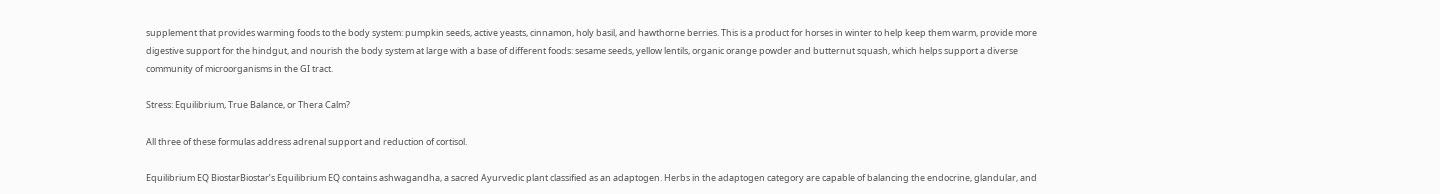supplement that provides warming foods to the body system: pumpkin seeds, active yeasts, cinnamon, holy basil, and hawthorne berries. This is a product for horses in winter to help keep them warm, provide more digestive support for the hindgut, and nourish the body system at large with a base of different foods: sesame seeds, yellow lentils, organic orange powder and butternut squash, which helps support a diverse community of microorganisms in the GI tract.

Stress: Equilibrium, True Balance, or Thera Calm?

All three of these formulas address adrenal support and reduction of cortisol.

Equilibrium EQ BiostarBiostar’s Equilibrium EQ contains ashwagandha, a sacred Ayurvedic plant classified as an adaptogen. Herbs in the adaptogen category are capable of balancing the endocrine, glandular, and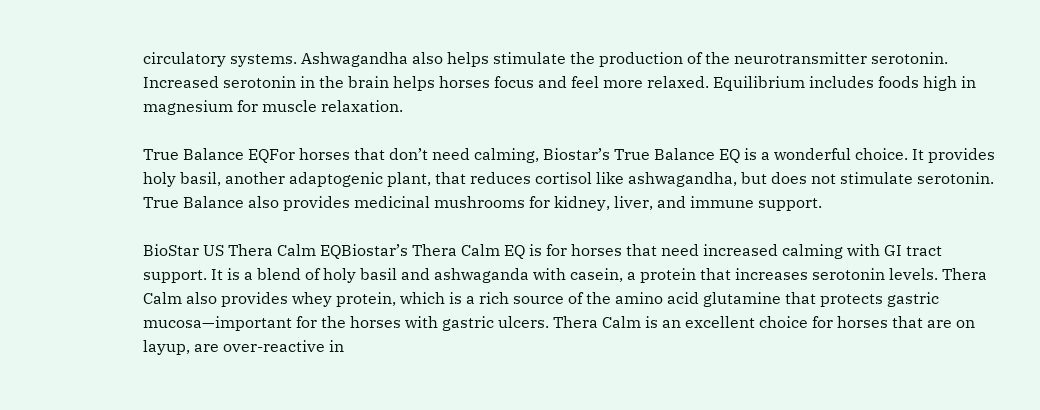circulatory systems. Ashwagandha also helps stimulate the production of the neurotransmitter serotonin. Increased serotonin in the brain helps horses focus and feel more relaxed. Equilibrium includes foods high in magnesium for muscle relaxation.

True Balance EQFor horses that don’t need calming, Biostar’s True Balance EQ is a wonderful choice. It provides holy basil, another adaptogenic plant, that reduces cortisol like ashwagandha, but does not stimulate serotonin. True Balance also provides medicinal mushrooms for kidney, liver, and immune support.

BioStar US Thera Calm EQBiostar’s Thera Calm EQ is for horses that need increased calming with GI tract support. It is a blend of holy basil and ashwaganda with casein, a protein that increases serotonin levels. Thera Calm also provides whey protein, which is a rich source of the amino acid glutamine that protects gastric mucosa—important for the horses with gastric ulcers. Thera Calm is an excellent choice for horses that are on layup, are over-reactive in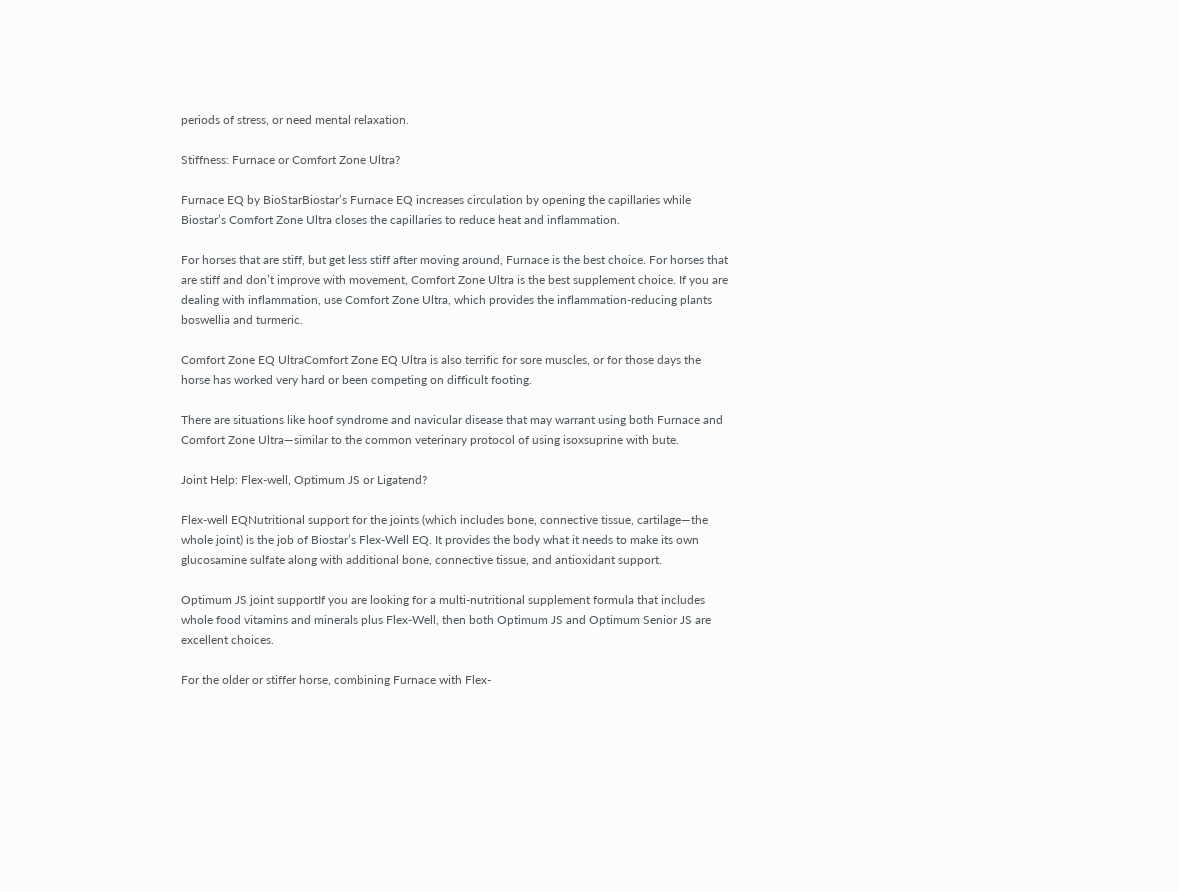periods of stress, or need mental relaxation.

Stiffness: Furnace or Comfort Zone Ultra?

Furnace EQ by BioStarBiostar’s Furnace EQ increases circulation by opening the capillaries while Biostar’s Comfort Zone Ultra closes the capillaries to reduce heat and inflammation.

For horses that are stiff, but get less stiff after moving around, Furnace is the best choice. For horses that are stiff and don’t improve with movement, Comfort Zone Ultra is the best supplement choice. If you are dealing with inflammation, use Comfort Zone Ultra, which provides the inflammation-reducing plants boswellia and turmeric.

Comfort Zone EQ UltraComfort Zone EQ Ultra is also terrific for sore muscles, or for those days the horse has worked very hard or been competing on difficult footing.

There are situations like hoof syndrome and navicular disease that may warrant using both Furnace and Comfort Zone Ultra—similar to the common veterinary protocol of using isoxsuprine with bute.

Joint Help: Flex-well, Optimum JS or Ligatend?

Flex-well EQNutritional support for the joints (which includes bone, connective tissue, cartilage—the whole joint) is the job of Biostar’s Flex-Well EQ. It provides the body what it needs to make its own glucosamine sulfate along with additional bone, connective tissue, and antioxidant support.

Optimum JS joint supportIf you are looking for a multi-nutritional supplement formula that includes whole food vitamins and minerals plus Flex-Well, then both Optimum JS and Optimum Senior JS are excellent choices.

For the older or stiffer horse, combining Furnace with Flex-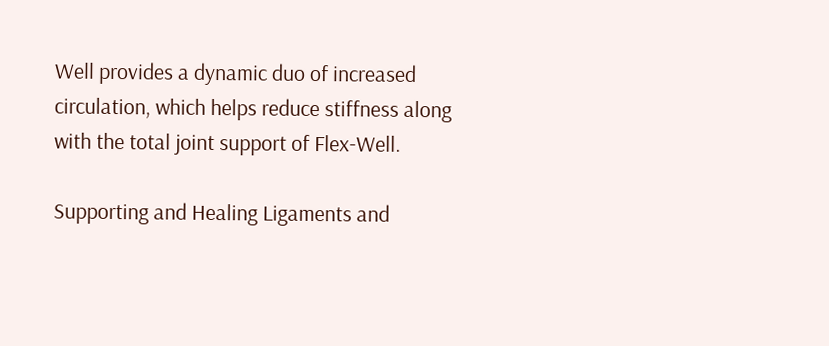Well provides a dynamic duo of increased circulation, which helps reduce stiffness along with the total joint support of Flex-Well.

Supporting and Healing Ligaments and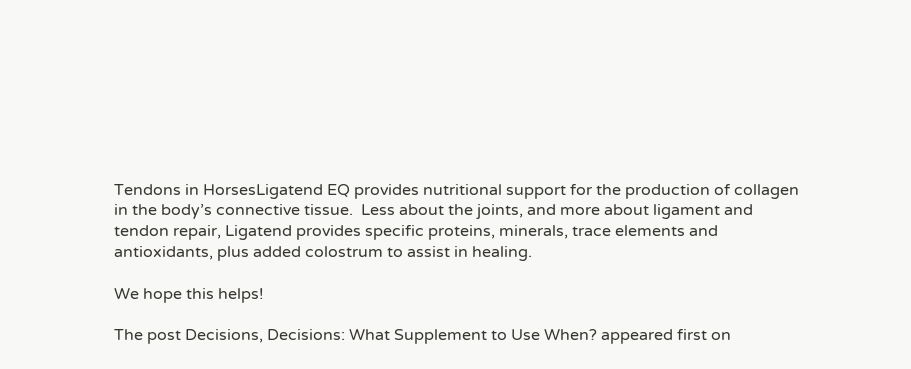Tendons in HorsesLigatend EQ provides nutritional support for the production of collagen in the body’s connective tissue.  Less about the joints, and more about ligament and tendon repair, Ligatend provides specific proteins, minerals, trace elements and antioxidants, plus added colostrum to assist in healing.

We hope this helps!

The post Decisions, Decisions: What Supplement to Use When? appeared first on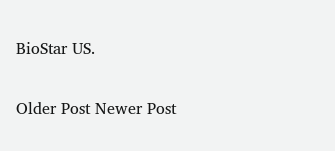BioStar US.

Older Post Newer Post